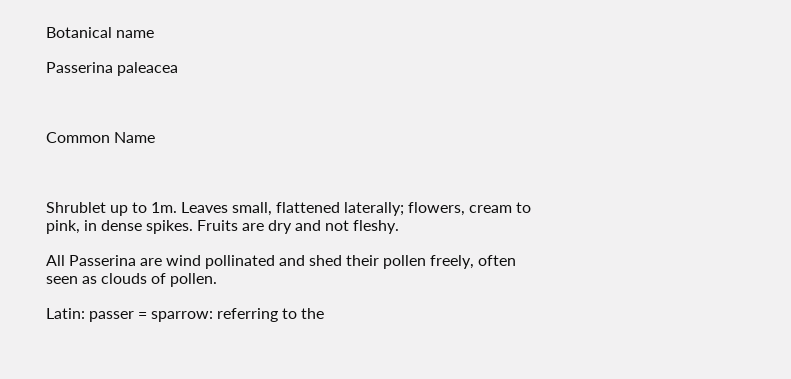Botanical name

Passerina paleacea



Common Name



Shrublet up to 1m. Leaves small, flattened laterally; flowers, cream to pink, in dense spikes. Fruits are dry and not fleshy.

All Passerina are wind pollinated and shed their pollen freely, often seen as clouds of pollen.

Latin: passer = sparrow: referring to the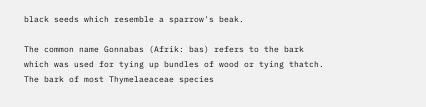black seeds which resemble a sparrow's beak.

The common name Gonnabas (Afrik: bas) refers to the bark which was used for tying up bundles of wood or tying thatch. The bark of most Thymelaeaceae species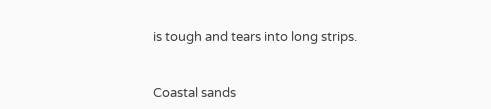is tough and tears into long strips.


Coastal sands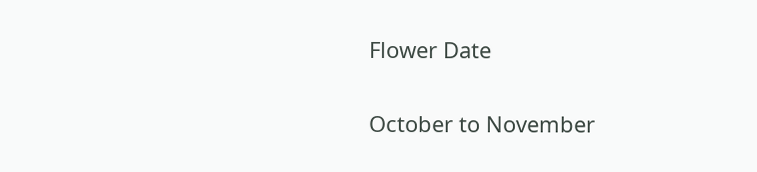Flower Date

October to November